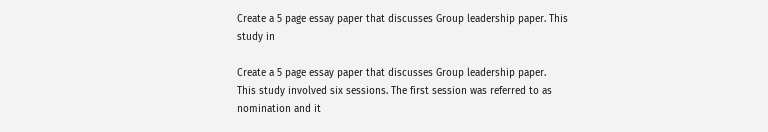Create a 5 page essay paper that discusses Group leadership paper. This study in

Create a 5 page essay paper that discusses Group leadership paper.
This study involved six sessions. The first session was referred to as nomination and it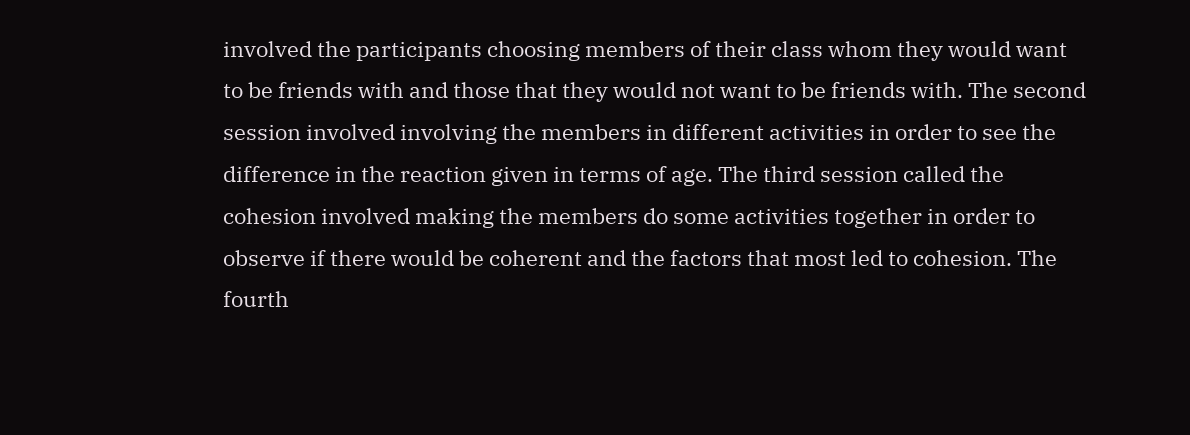involved the participants choosing members of their class whom they would want to be friends with and those that they would not want to be friends with. The second session involved involving the members in different activities in order to see the difference in the reaction given in terms of age. The third session called the cohesion involved making the members do some activities together in order to observe if there would be coherent and the factors that most led to cohesion. The fourth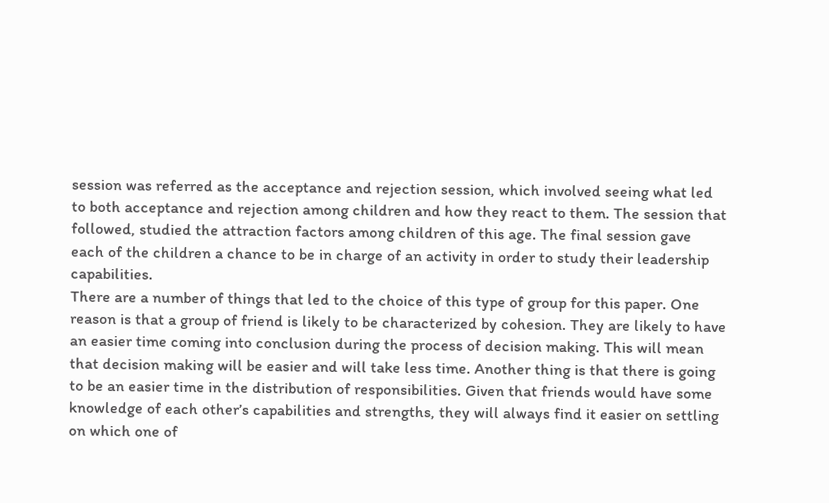session was referred as the acceptance and rejection session, which involved seeing what led to both acceptance and rejection among children and how they react to them. The session that followed, studied the attraction factors among children of this age. The final session gave each of the children a chance to be in charge of an activity in order to study their leadership capabilities.
There are a number of things that led to the choice of this type of group for this paper. One reason is that a group of friend is likely to be characterized by cohesion. They are likely to have an easier time coming into conclusion during the process of decision making. This will mean that decision making will be easier and will take less time. Another thing is that there is going to be an easier time in the distribution of responsibilities. Given that friends would have some knowledge of each other’s capabilities and strengths, they will always find it easier on settling on which one of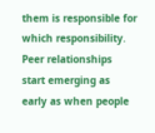them is responsible for which responsibility.
Peer relationships start emerging as early as when people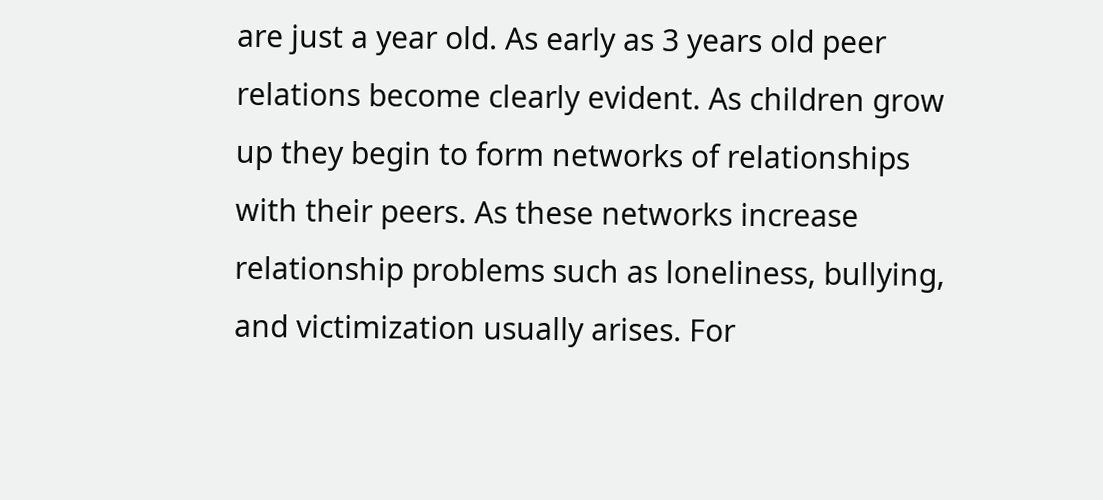are just a year old. As early as 3 years old peer relations become clearly evident. As children grow up they begin to form networks of relationships with their peers. As these networks increase relationship problems such as loneliness, bullying, and victimization usually arises. For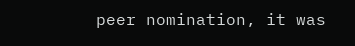peer nomination, it was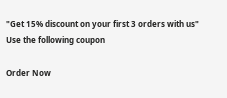"Get 15% discount on your first 3 orders with us"
Use the following coupon

Order Now